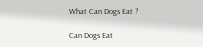What Can Dogs Eat ?

Can Dogs Eat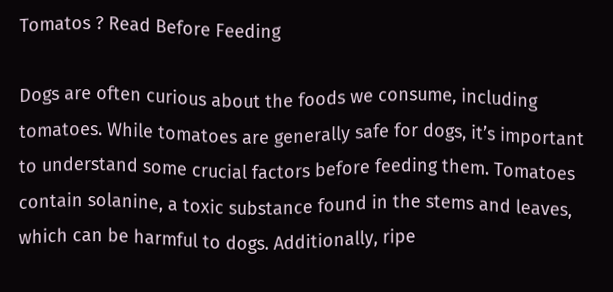Tomatos ? Read Before Feeding

Dogs are often curious about the foods we consume, including tomatoes. While tomatoes are generally safe for dogs, it’s important to understand some crucial factors before feeding them. Tomatoes contain solanine, a toxic substance found in the stems and leaves, which can be harmful to dogs. Additionally, ripe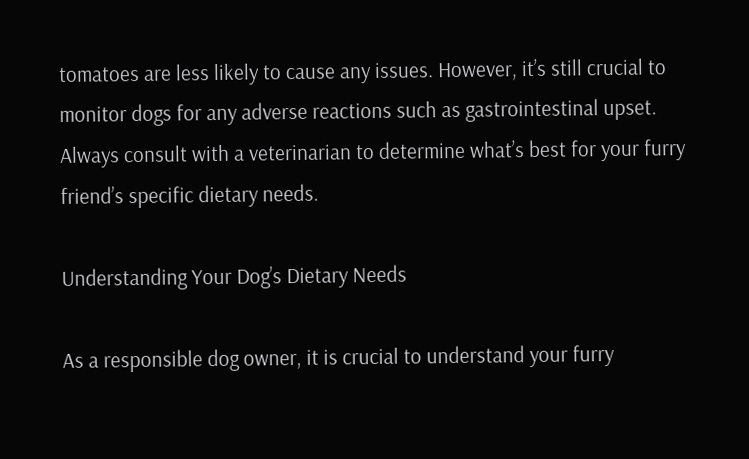tomatoes are less likely to cause any issues. However, it’s still crucial to monitor dogs for any adverse reactions such as gastrointestinal upset. Always consult with a veterinarian to determine what’s best for your furry friend’s specific dietary needs.

Understanding Your Dog’s Dietary Needs

As a responsible dog owner, it is crucial to understand your furry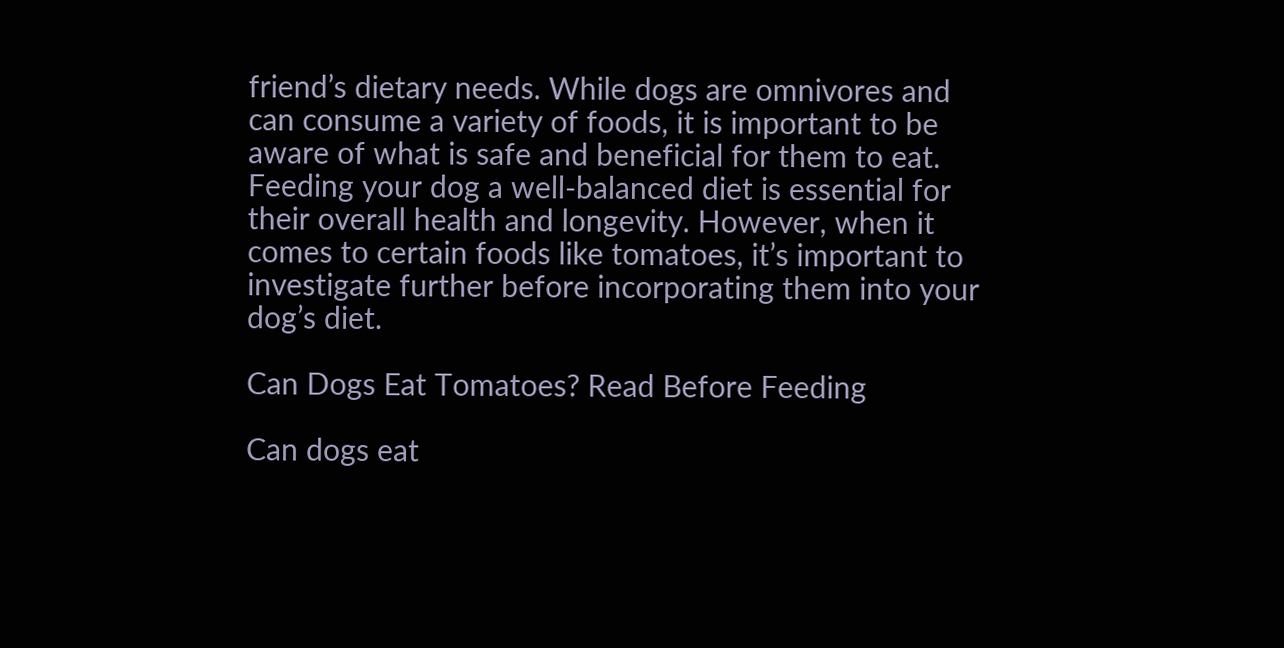friend’s dietary needs. While dogs are omnivores and can consume a variety of foods, it is important to be aware of what is safe and beneficial for them to eat. Feeding your dog a well-balanced diet is essential for their overall health and longevity. However, when it comes to certain foods like tomatoes, it’s important to investigate further before incorporating them into your dog’s diet.

Can Dogs Eat Tomatoes? Read Before Feeding

Can dogs eat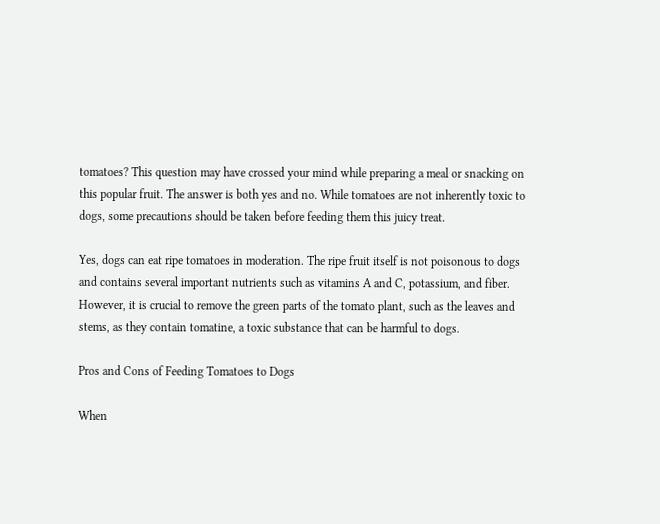tomatoes? This question may have crossed your mind while preparing a meal or snacking on this popular fruit. The answer is both yes and no. While tomatoes are not inherently toxic to dogs, some precautions should be taken before feeding them this juicy treat.

Yes, dogs can eat ripe tomatoes in moderation. The ripe fruit itself is not poisonous to dogs and contains several important nutrients such as vitamins A and C, potassium, and fiber. However, it is crucial to remove the green parts of the tomato plant, such as the leaves and stems, as they contain tomatine, a toxic substance that can be harmful to dogs.

Pros and Cons of Feeding Tomatoes to Dogs

When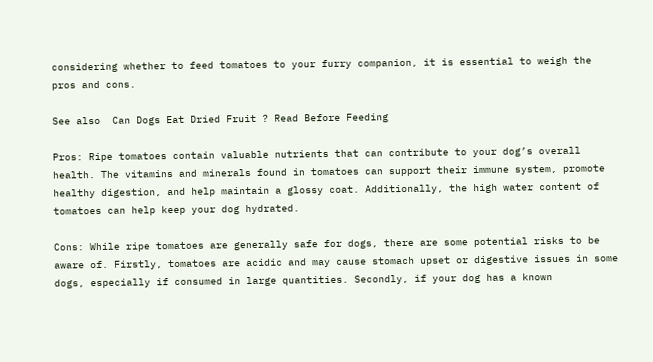considering whether to feed tomatoes to your furry companion, it is essential to weigh the pros and cons.

See also  Can Dogs Eat Dried Fruit ? Read Before Feeding

Pros: Ripe tomatoes contain valuable nutrients that can contribute to your dog’s overall health. The vitamins and minerals found in tomatoes can support their immune system, promote healthy digestion, and help maintain a glossy coat. Additionally, the high water content of tomatoes can help keep your dog hydrated.

Cons: While ripe tomatoes are generally safe for dogs, there are some potential risks to be aware of. Firstly, tomatoes are acidic and may cause stomach upset or digestive issues in some dogs, especially if consumed in large quantities. Secondly, if your dog has a known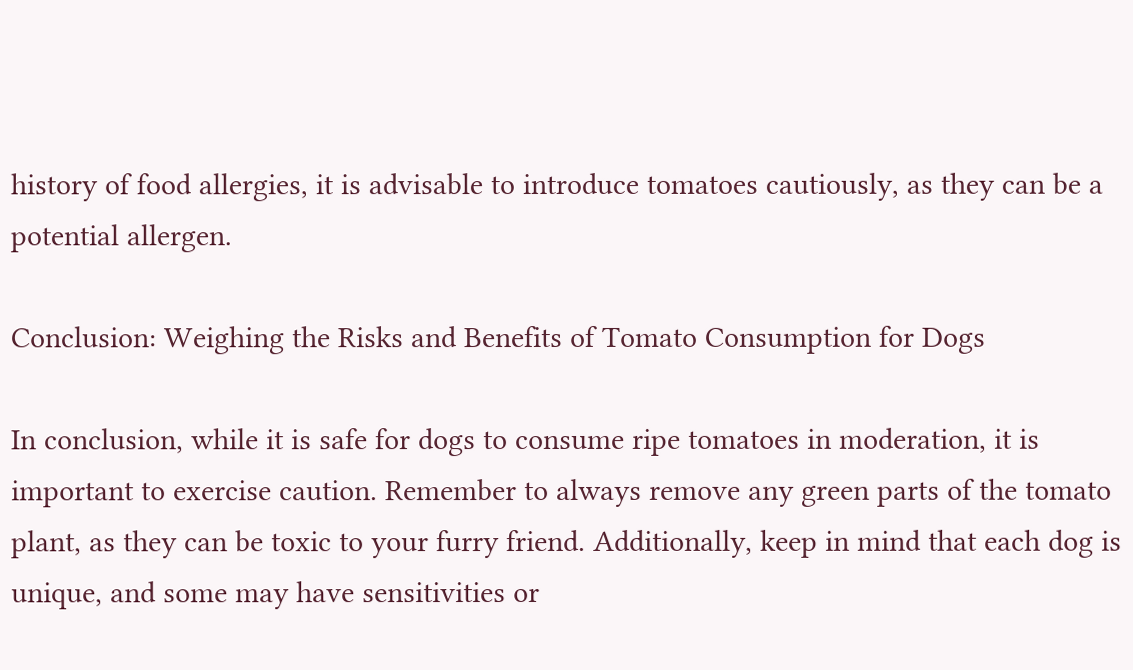history of food allergies, it is advisable to introduce tomatoes cautiously, as they can be a potential allergen.

Conclusion: Weighing the Risks and Benefits of Tomato Consumption for Dogs

In conclusion, while it is safe for dogs to consume ripe tomatoes in moderation, it is important to exercise caution. Remember to always remove any green parts of the tomato plant, as they can be toxic to your furry friend. Additionally, keep in mind that each dog is unique, and some may have sensitivities or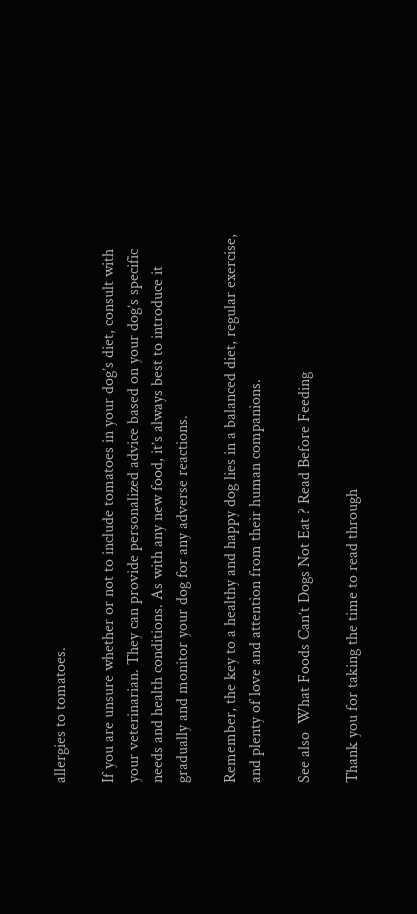allergies to tomatoes.

If you are unsure whether or not to include tomatoes in your dog’s diet, consult with your veterinarian. They can provide personalized advice based on your dog’s specific needs and health conditions. As with any new food, it’s always best to introduce it gradually and monitor your dog for any adverse reactions.

Remember, the key to a healthy and happy dog lies in a balanced diet, regular exercise, and plenty of love and attention from their human companions.

See also  What Foods Can’t Dogs Not Eat ? Read Before Feeding

Thank you for taking the time to read through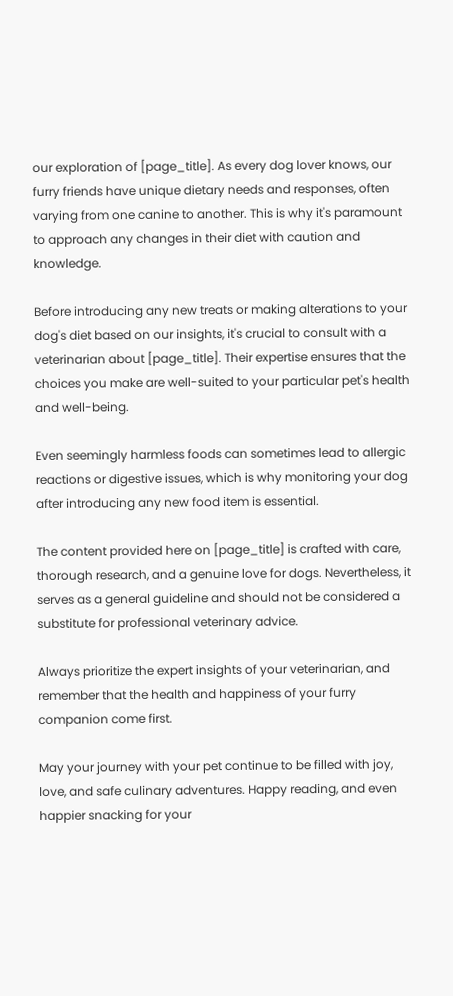our exploration of [page_title]. As every dog lover knows, our furry friends have unique dietary needs and responses, often varying from one canine to another. This is why it's paramount to approach any changes in their diet with caution and knowledge.

Before introducing any new treats or making alterations to your dog's diet based on our insights, it's crucial to consult with a veterinarian about [page_title]. Their expertise ensures that the choices you make are well-suited to your particular pet's health and well-being.

Even seemingly harmless foods can sometimes lead to allergic reactions or digestive issues, which is why monitoring your dog after introducing any new food item is essential.

The content provided here on [page_title] is crafted with care, thorough research, and a genuine love for dogs. Nevertheless, it serves as a general guideline and should not be considered a substitute for professional veterinary advice.

Always prioritize the expert insights of your veterinarian, and remember that the health and happiness of your furry companion come first.

May your journey with your pet continue to be filled with joy, love, and safe culinary adventures. Happy reading, and even happier snacking for your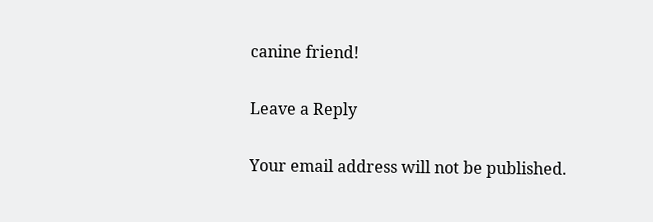canine friend!

Leave a Reply

Your email address will not be published.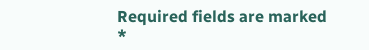Required fields are marked *